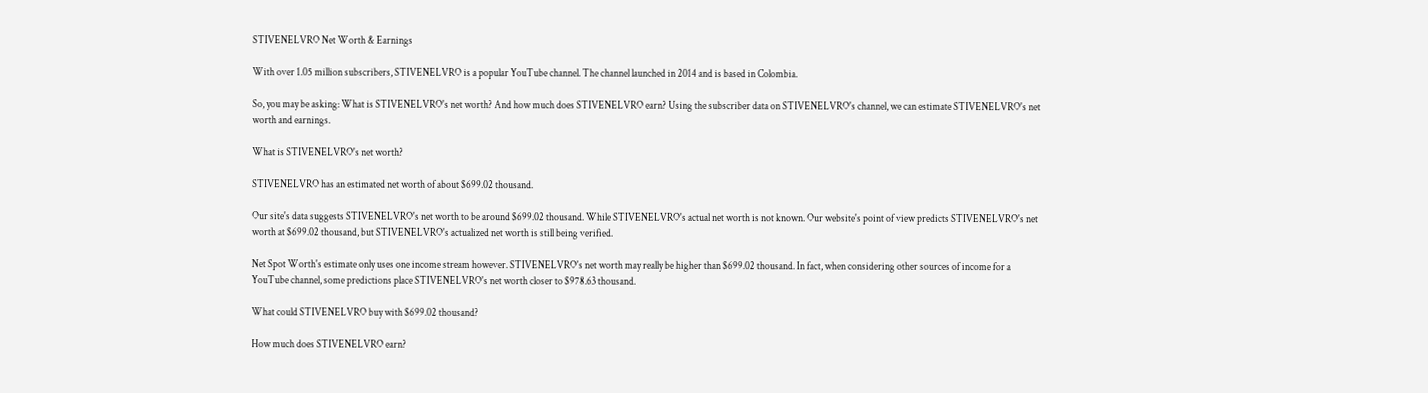STIVENELVRO Net Worth & Earnings

With over 1.05 million subscribers, STIVENELVRO is a popular YouTube channel. The channel launched in 2014 and is based in Colombia.

So, you may be asking: What is STIVENELVRO's net worth? And how much does STIVENELVRO earn? Using the subscriber data on STIVENELVRO's channel, we can estimate STIVENELVRO's net worth and earnings.

What is STIVENELVRO's net worth?

STIVENELVRO has an estimated net worth of about $699.02 thousand.

Our site's data suggests STIVENELVRO's net worth to be around $699.02 thousand. While STIVENELVRO's actual net worth is not known. Our website's point of view predicts STIVENELVRO's net worth at $699.02 thousand, but STIVENELVRO's actualized net worth is still being verified.

Net Spot Worth's estimate only uses one income stream however. STIVENELVRO's net worth may really be higher than $699.02 thousand. In fact, when considering other sources of income for a YouTube channel, some predictions place STIVENELVRO's net worth closer to $978.63 thousand.

What could STIVENELVRO buy with $699.02 thousand?

How much does STIVENELVRO earn?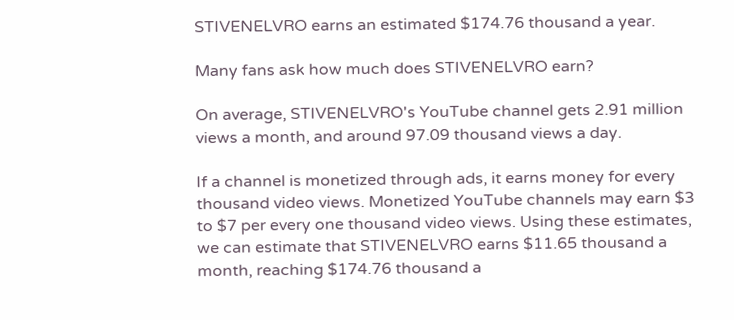STIVENELVRO earns an estimated $174.76 thousand a year.

Many fans ask how much does STIVENELVRO earn?

On average, STIVENELVRO's YouTube channel gets 2.91 million views a month, and around 97.09 thousand views a day.

If a channel is monetized through ads, it earns money for every thousand video views. Monetized YouTube channels may earn $3 to $7 per every one thousand video views. Using these estimates, we can estimate that STIVENELVRO earns $11.65 thousand a month, reaching $174.76 thousand a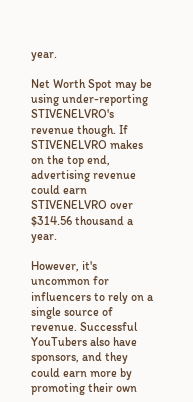year.

Net Worth Spot may be using under-reporting STIVENELVRO's revenue though. If STIVENELVRO makes on the top end, advertising revenue could earn STIVENELVRO over $314.56 thousand a year.

However, it's uncommon for influencers to rely on a single source of revenue. Successful YouTubers also have sponsors, and they could earn more by promoting their own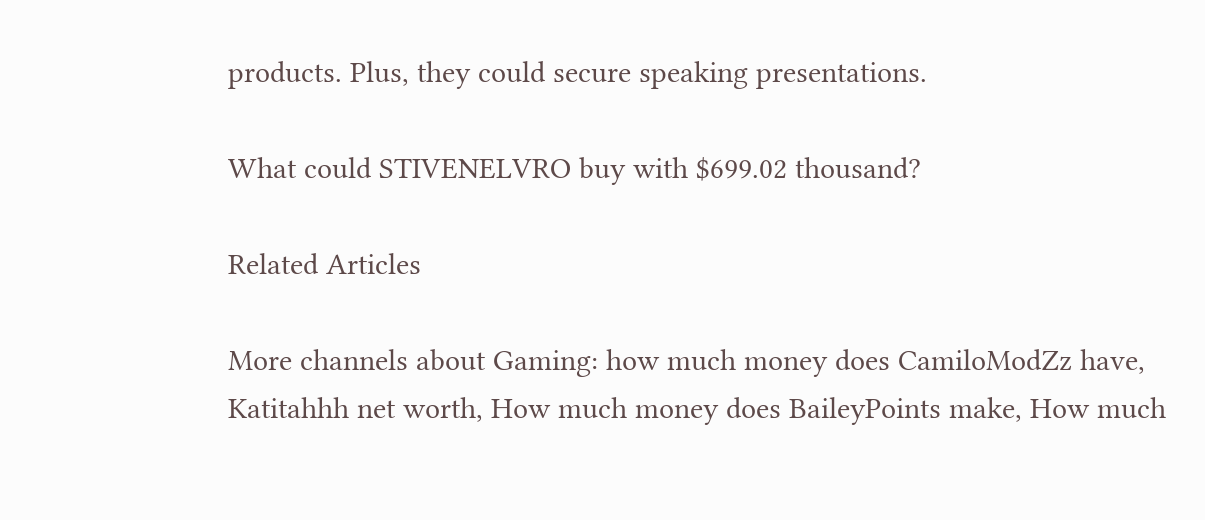products. Plus, they could secure speaking presentations.

What could STIVENELVRO buy with $699.02 thousand?

Related Articles

More channels about Gaming: how much money does CamiloModZz have, Katitahhh net worth, How much money does BaileyPoints make, How much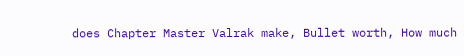does Chapter Master Valrak make, Bullet worth, How much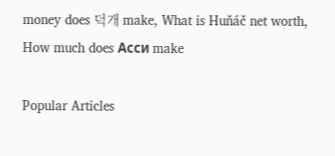money does 덕개 make, What is Huňáč net worth, How much does Асси make

Popular Articles